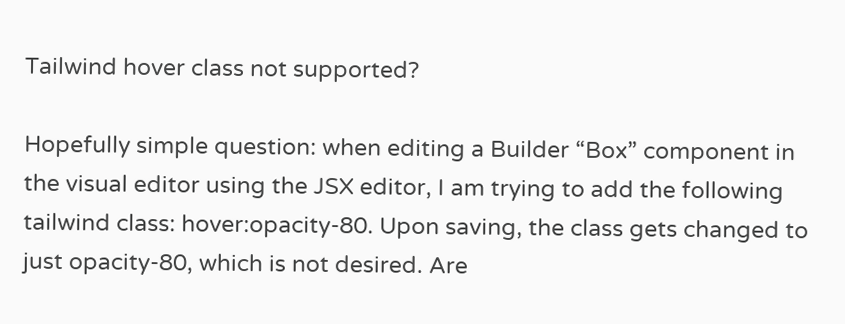Tailwind hover class not supported?

Hopefully simple question: when editing a Builder “Box” component in the visual editor using the JSX editor, I am trying to add the following tailwind class: hover:opacity-80. Upon saving, the class gets changed to just opacity-80, which is not desired. Are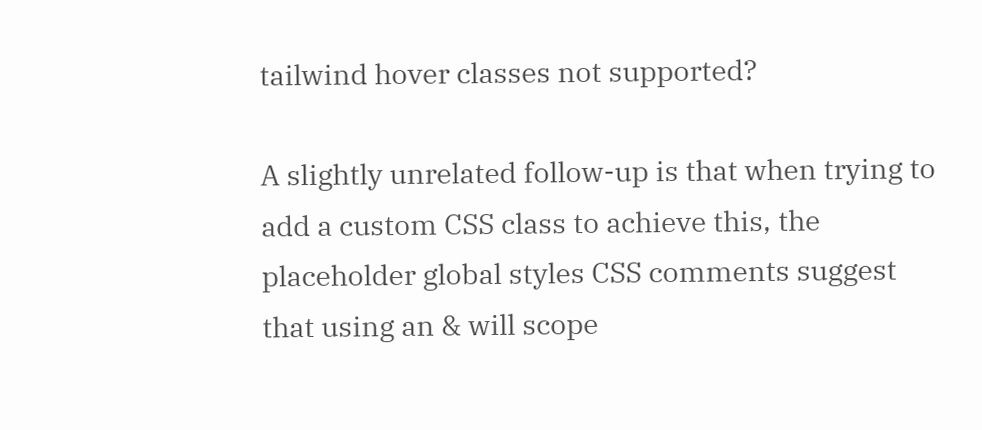tailwind hover classes not supported?

A slightly unrelated follow-up is that when trying to add a custom CSS class to achieve this, the placeholder global styles CSS comments suggest that using an & will scope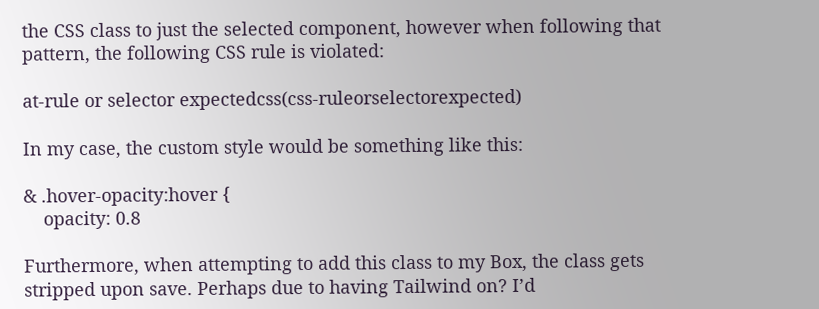the CSS class to just the selected component, however when following that pattern, the following CSS rule is violated:

at-rule or selector expectedcss(css-ruleorselectorexpected)

In my case, the custom style would be something like this:

& .hover-opacity:hover {
    opacity: 0.8

Furthermore, when attempting to add this class to my Box, the class gets stripped upon save. Perhaps due to having Tailwind on? I’d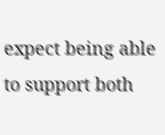expect being able to support both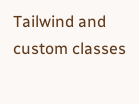Tailwind and custom classes